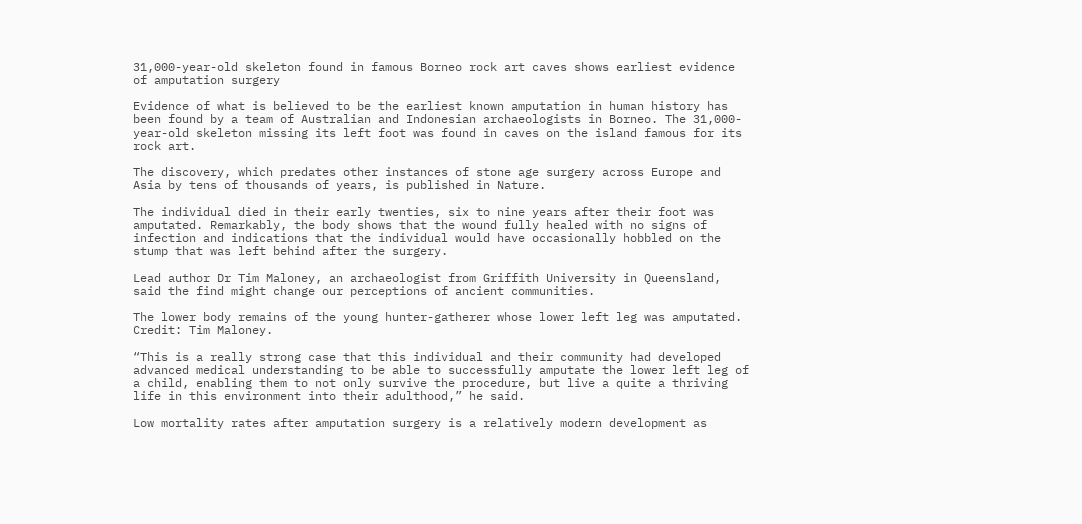31,000-year-old skeleton found in famous Borneo rock art caves shows earliest evidence of amputation surgery

Evidence of what is believed to be the earliest known amputation in human history has been found by a team of Australian and Indonesian archaeologists in Borneo. The 31,000-year-old skeleton missing its left foot was found in caves on the island famous for its rock art.

The discovery, which predates other instances of stone age surgery across Europe and Asia by tens of thousands of years, is published in Nature.

The individual died in their early twenties, six to nine years after their foot was amputated. Remarkably, the body shows that the wound fully healed with no signs of infection and indications that the individual would have occasionally hobbled on the stump that was left behind after the surgery.

Lead author Dr Tim Maloney, an archaeologist from Griffith University in Queensland, said the find might change our perceptions of ancient communities.

The lower body remains of the young hunter-gatherer whose lower left leg was amputated. Credit: Tim Maloney.

“This is a really strong case that this individual and their community had developed advanced medical understanding to be able to successfully amputate the lower left leg of a child, enabling them to not only survive the procedure, but live a quite a thriving life in this environment into their adulthood,” he said.

Low mortality rates after amputation surgery is a relatively modern development as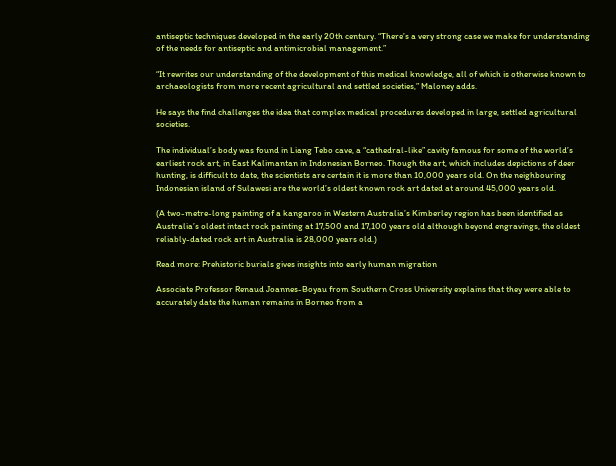antiseptic techniques developed in the early 20th century. “There’s a very strong case we make for understanding of the needs for antiseptic and antimicrobial management.”

“It rewrites our understanding of the development of this medical knowledge, all of which is otherwise known to archaeologists from more recent agricultural and settled societies,” Maloney adds.

He says the find challenges the idea that complex medical procedures developed in large, settled agricultural societies.

The individual’s body was found in Liang Tebo cave, a “cathedral-like” cavity famous for some of the world’s earliest rock art, in East Kalimantan in Indonesian Borneo. Though the art, which includes depictions of deer hunting, is difficult to date, the scientists are certain it is more than 10,000 years old. On the neighbouring Indonesian island of Sulawesi are the world’s oldest known rock art dated at around 45,000 years old.

(A two-metre-long painting of a kangaroo in Western Australia’s Kimberley region has been identified as Australia’s oldest intact rock painting at 17,500 and 17,100 years old although beyond engravings, the oldest reliably-dated rock art in Australia is 28,000 years old.)

Read more: Prehistoric burials gives insights into early human migration

Associate Professor Renaud Joannes-Boyau from Southern Cross University explains that they were able to accurately date the human remains in Borneo from a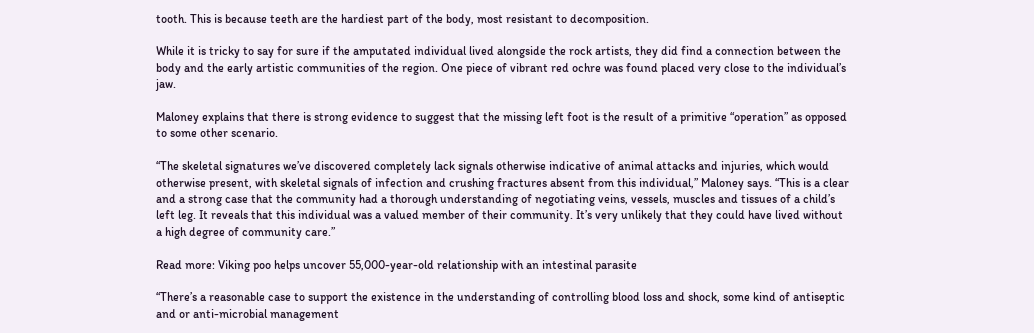tooth. This is because teeth are the hardiest part of the body, most resistant to decomposition.

While it is tricky to say for sure if the amputated individual lived alongside the rock artists, they did find a connection between the body and the early artistic communities of the region. One piece of vibrant red ochre was found placed very close to the individual’s jaw.

Maloney explains that there is strong evidence to suggest that the missing left foot is the result of a primitive “operation” as opposed to some other scenario.

“The skeletal signatures we’ve discovered completely lack signals otherwise indicative of animal attacks and injuries, which would otherwise present, with skeletal signals of infection and crushing fractures absent from this individual,” Maloney says. “This is a clear and a strong case that the community had a thorough understanding of negotiating veins, vessels, muscles and tissues of a child’s left leg. It reveals that this individual was a valued member of their community. It’s very unlikely that they could have lived without a high degree of community care.”

Read more: Viking poo helps uncover 55,000-year-old relationship with an intestinal parasite

“There’s a reasonable case to support the existence in the understanding of controlling blood loss and shock, some kind of antiseptic and or anti-microbial management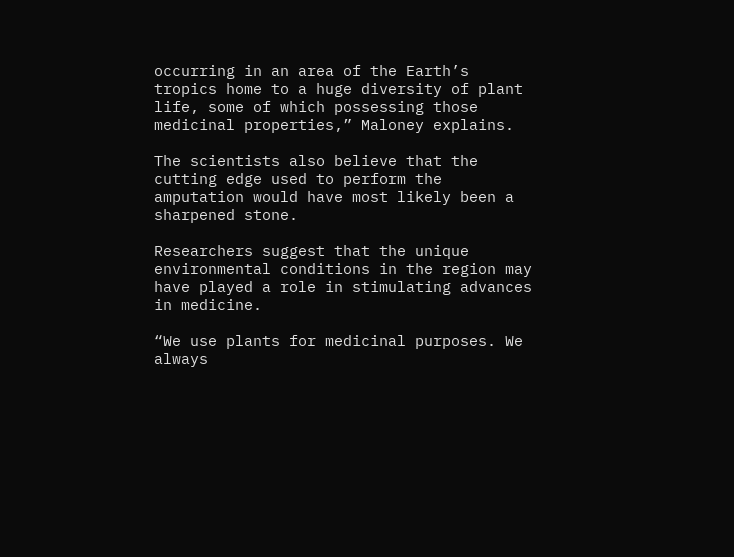occurring in an area of the Earth’s tropics home to a huge diversity of plant life, some of which possessing those medicinal properties,” Maloney explains.

The scientists also believe that the cutting edge used to perform the amputation would have most likely been a sharpened stone.

Researchers suggest that the unique environmental conditions in the region may have played a role in stimulating advances in medicine.

“We use plants for medicinal purposes. We always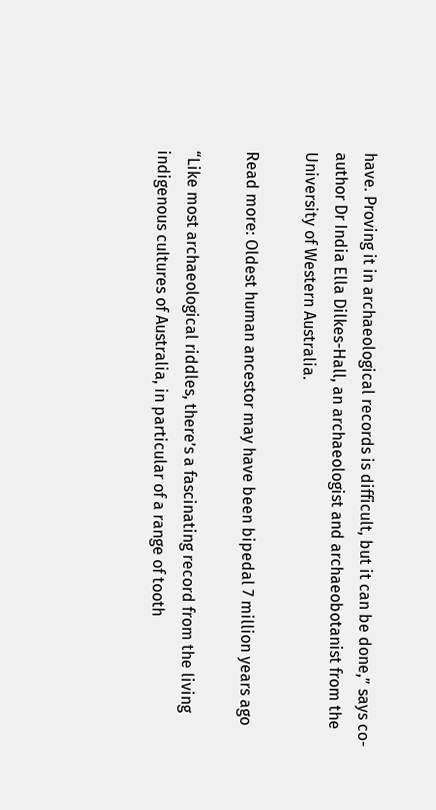have. Proving it in archaeological records is difficult, but it can be done,” says co-author Dr India Ella Dilkes-Hall, an archaeologist and archaeobotanist from the University of Western Australia.

Read more: Oldest human ancestor may have been bipedal 7 million years ago

“Like most archaeological riddles, there’s a fascinating record from the living indigenous cultures of Australia, in particular of a range of tooth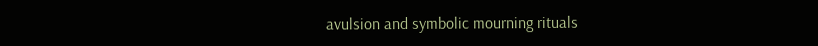avulsion and symbolic mourning rituals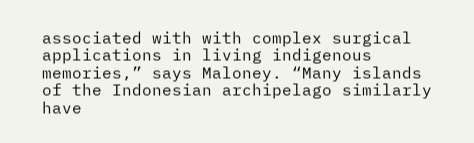associated with with complex surgical applications in living indigenous memories,” says Maloney. “Many islands of the Indonesian archipelago similarly have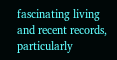fascinating living and recent records, particularly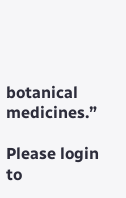botanical medicines.”

Please login to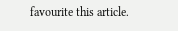favourite this article.